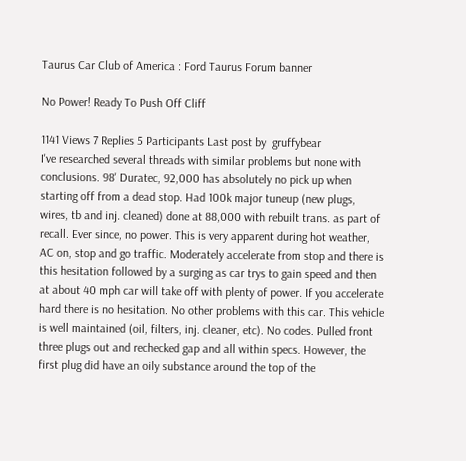Taurus Car Club of America : Ford Taurus Forum banner

No Power! Ready To Push Off Cliff

1141 Views 7 Replies 5 Participants Last post by  gruffybear
I've researched several threads with similar problems but none with conclusions. 98' Duratec, 92,000 has absolutely no pick up when starting off from a dead stop. Had 100k major tuneup (new plugs, wires, tb and inj. cleaned) done at 88,000 with rebuilt trans. as part of recall. Ever since, no power. This is very apparent during hot weather, AC on, stop and go traffic. Moderately accelerate from stop and there is this hesitation followed by a surging as car trys to gain speed and then at about 40 mph car will take off with plenty of power. If you accelerate hard there is no hesitation. No other problems with this car. This vehicle is well maintained (oil, filters, inj. cleaner, etc). No codes. Pulled front three plugs out and rechecked gap and all within specs. However, the first plug did have an oily substance around the top of the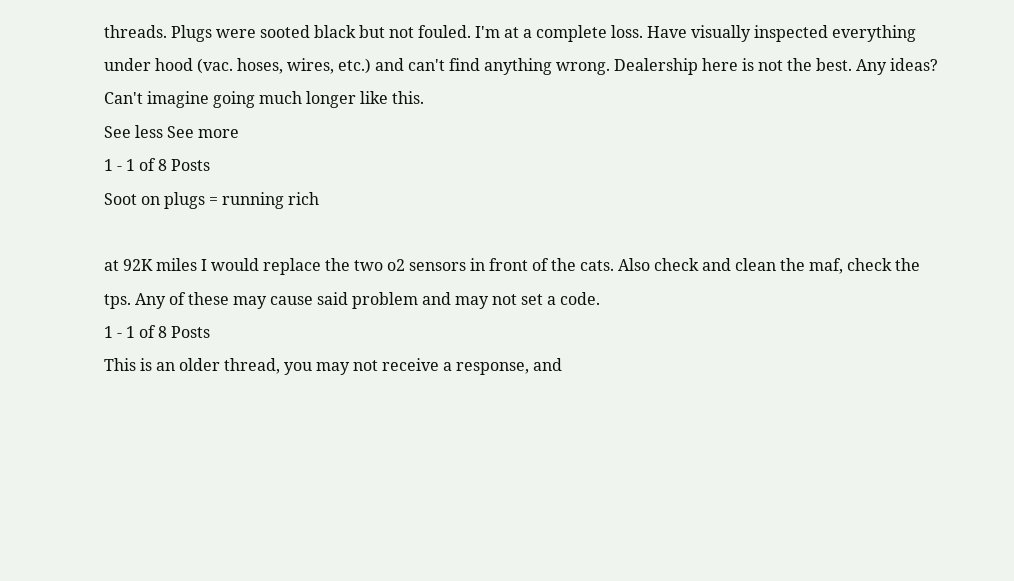threads. Plugs were sooted black but not fouled. I'm at a complete loss. Have visually inspected everything under hood (vac. hoses, wires, etc.) and can't find anything wrong. Dealership here is not the best. Any ideas? Can't imagine going much longer like this.
See less See more
1 - 1 of 8 Posts
Soot on plugs = running rich

at 92K miles I would replace the two o2 sensors in front of the cats. Also check and clean the maf, check the tps. Any of these may cause said problem and may not set a code.
1 - 1 of 8 Posts
This is an older thread, you may not receive a response, and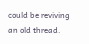could be reviving an old thread.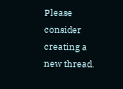Please consider creating a new thread.